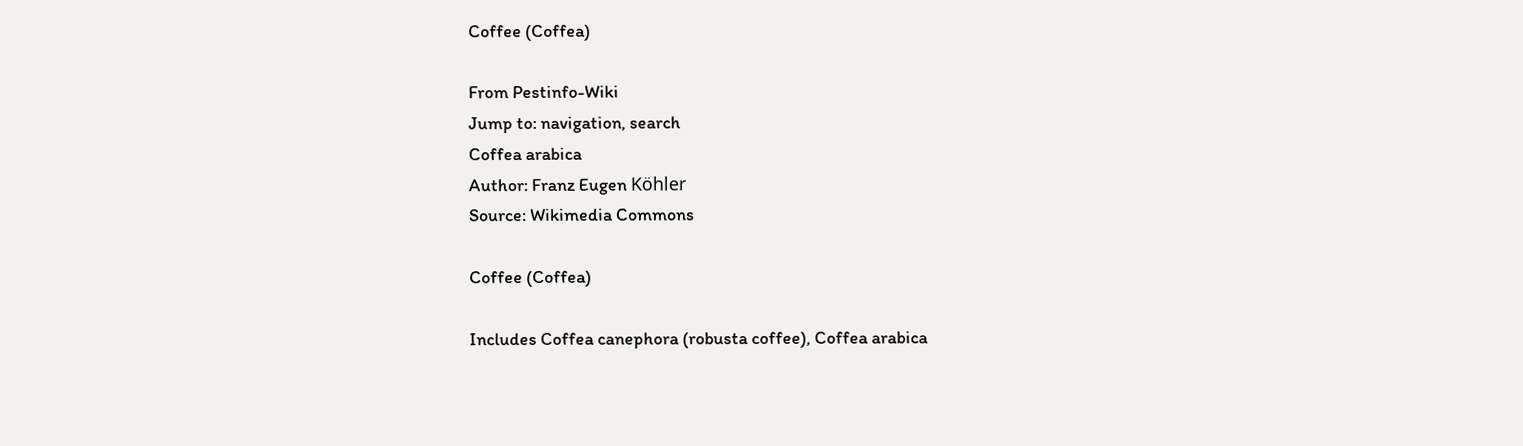Coffee (Coffea)

From Pestinfo-Wiki
Jump to: navigation, search
Coffea arabica
Author: Franz Eugen Köhler
Source: Wikimedia Commons

Coffee (Coffea)

Includes Coffea canephora (robusta coffee), Coffea arabica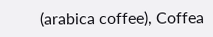(arabica coffee), Coffea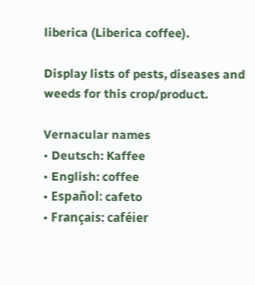liberica (Liberica coffee).

Display lists of pests, diseases and weeds for this crop/product.

Vernacular names
• Deutsch: Kaffee
• English: coffee
• Español: cafeto
• Français: caféier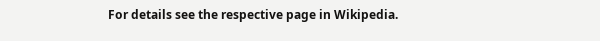For details see the respective page in Wikipedia.